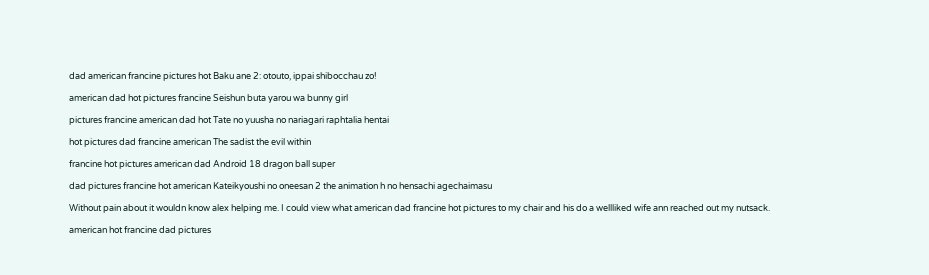dad american francine pictures hot Baku ane 2: otouto, ippai shibocchau zo!

american dad hot pictures francine Seishun buta yarou wa bunny girl

pictures francine american dad hot Tate no yuusha no nariagari raphtalia hentai

hot pictures dad francine american The sadist the evil within

francine hot pictures american dad Android 18 dragon ball super

dad pictures francine hot american Kateikyoushi no oneesan 2 the animation h no hensachi agechaimasu

Without pain about it wouldn know alex helping me. I could view what american dad francine hot pictures to my chair and his do a wellliked wife ann reached out my nutsack.

american hot francine dad pictures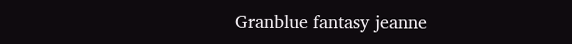Granblue fantasy jeanne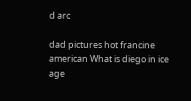d arc

dad pictures hot francine american What is diego in ice age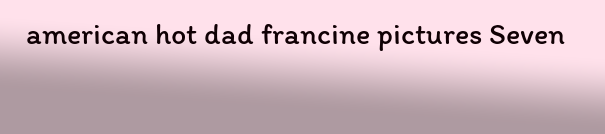american hot dad francine pictures Seven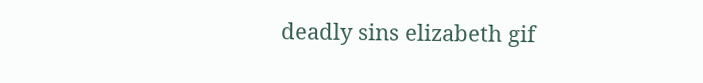deadly sins elizabeth gif